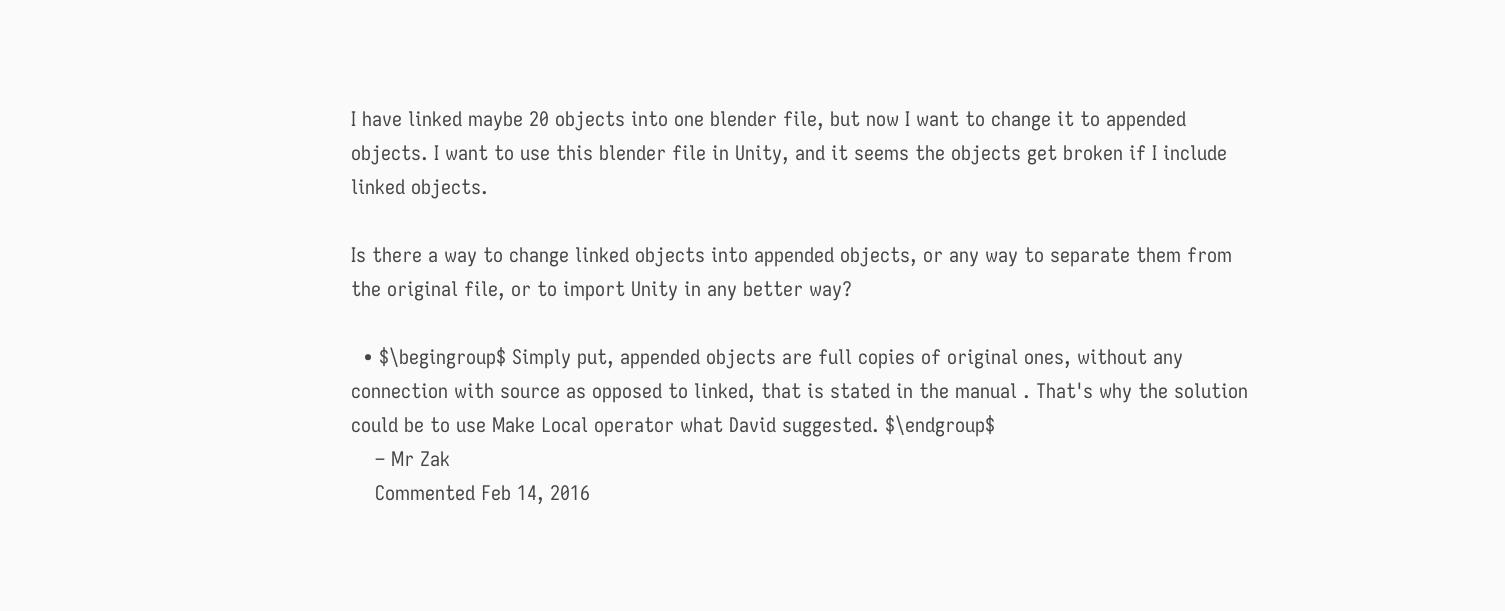I have linked maybe 20 objects into one blender file, but now I want to change it to appended objects. I want to use this blender file in Unity, and it seems the objects get broken if I include linked objects.

Is there a way to change linked objects into appended objects, or any way to separate them from the original file, or to import Unity in any better way?

  • $\begingroup$ Simply put, appended objects are full copies of original ones, without any connection with source as opposed to linked, that is stated in the manual . That's why the solution could be to use Make Local operator what David suggested. $\endgroup$
    – Mr Zak
    Commented Feb 14, 2016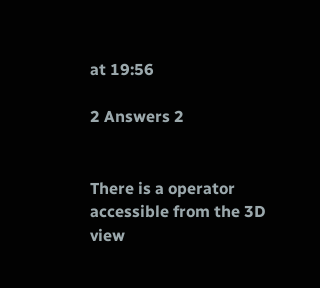at 19:56

2 Answers 2


There is a operator accessible from the 3D view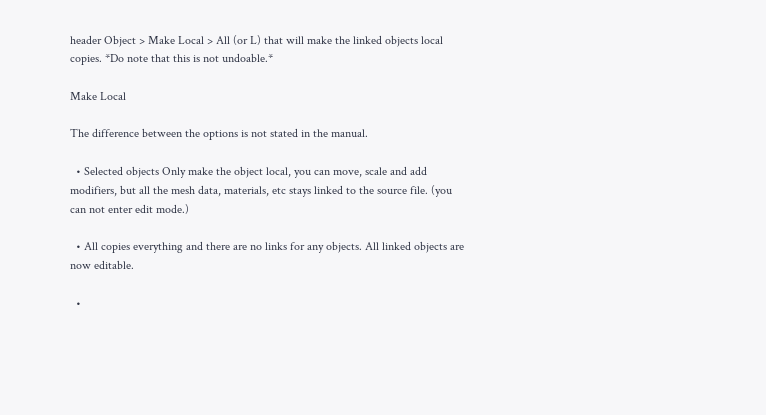header Object > Make Local > All (or L) that will make the linked objects local copies. *Do note that this is not undoable.*

Make Local

The difference between the options is not stated in the manual.

  • Selected objects Only make the object local, you can move, scale and add modifiers, but all the mesh data, materials, etc stays linked to the source file. (you can not enter edit mode.)

  • All copies everything and there are no links for any objects. All linked objects are now editable.

  •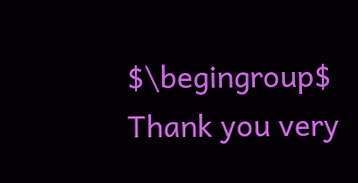$\begingroup$ Thank you very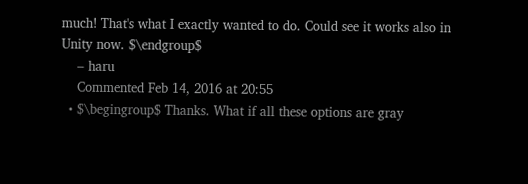much! That's what I exactly wanted to do. Could see it works also in Unity now. $\endgroup$
    – haru
    Commented Feb 14, 2016 at 20:55
  • $\begingroup$ Thanks. What if all these options are gray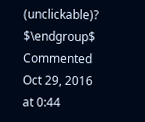(unclickable)? $\endgroup$ Commented Oct 29, 2016 at 0:44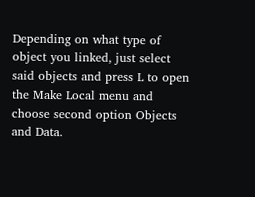Depending on what type of object you linked, just select said objects and press L to open the Make Local menu and choose second option Objects and Data.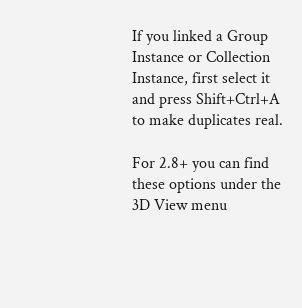If you linked a Group Instance or Collection Instance, first select it and press Shift+Ctrl+A to make duplicates real.

For 2.8+ you can find these options under the 3D View menu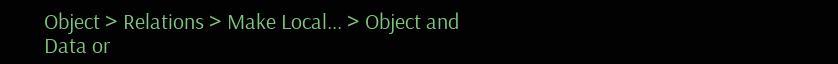Object > Relations > Make Local... > Object and Data or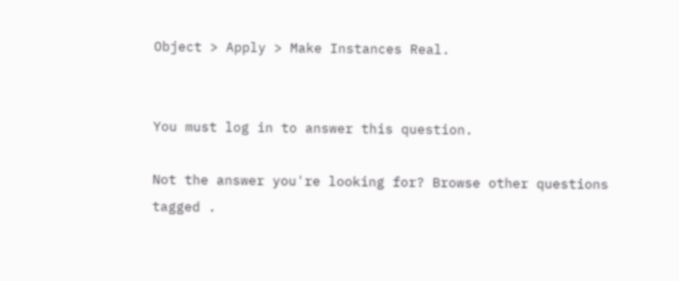Object > Apply > Make Instances Real.


You must log in to answer this question.

Not the answer you're looking for? Browse other questions tagged .